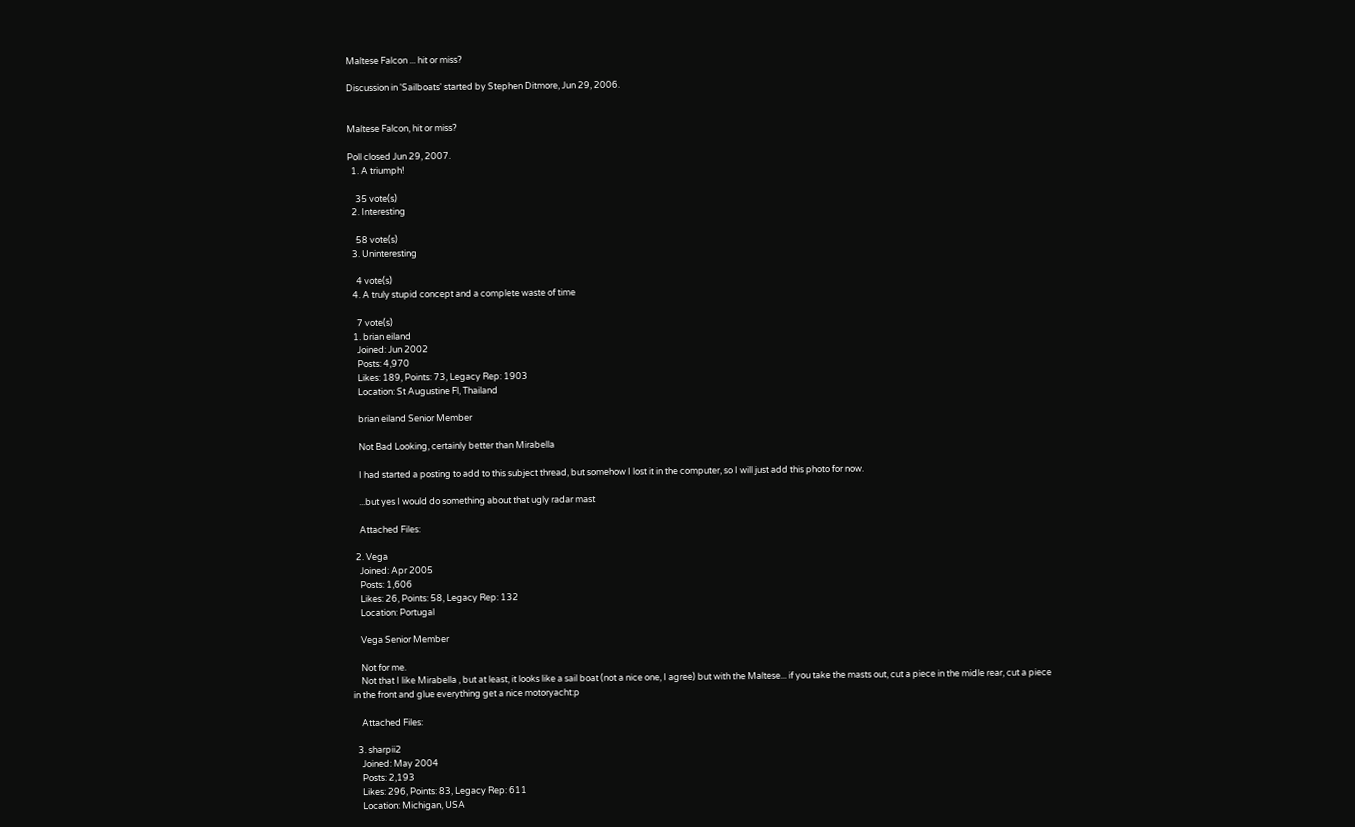Maltese Falcon ... hit or miss?

Discussion in 'Sailboats' started by Stephen Ditmore, Jun 29, 2006.


Maltese Falcon, hit or miss?

Poll closed Jun 29, 2007.
  1. A triumph!

    35 vote(s)
  2. Interesting

    58 vote(s)
  3. Uninteresting

    4 vote(s)
  4. A truly stupid concept and a complete waste of time

    7 vote(s)
  1. brian eiland
    Joined: Jun 2002
    Posts: 4,970
    Likes: 189, Points: 73, Legacy Rep: 1903
    Location: St Augustine Fl, Thailand

    brian eiland Senior Member

    Not Bad Looking, certainly better than Mirabella

    I had started a posting to add to this subject thread, but somehow I lost it in the computer, so I will just add this photo for now.

    ...but yes I would do something about that ugly radar mast

    Attached Files:

  2. Vega
    Joined: Apr 2005
    Posts: 1,606
    Likes: 26, Points: 58, Legacy Rep: 132
    Location: Portugal

    Vega Senior Member

    Not for me.
    Not that I like Mirabella , but at least, it looks like a sail boat (not a nice one, I agree) but with the Maltese... if you take the masts out, cut a piece in the midle rear, cut a piece in the front and glue everything get a nice motoryacht:p

    Attached Files:

  3. sharpii2
    Joined: May 2004
    Posts: 2,193
    Likes: 296, Points: 83, Legacy Rep: 611
    Location: Michigan, USA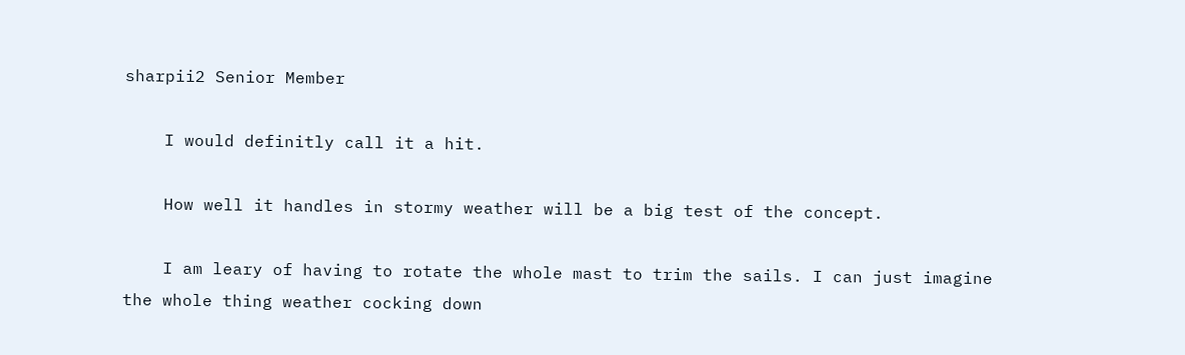sharpii2 Senior Member

    I would definitly call it a hit.

    How well it handles in stormy weather will be a big test of the concept.

    I am leary of having to rotate the whole mast to trim the sails. I can just imagine the whole thing weather cocking down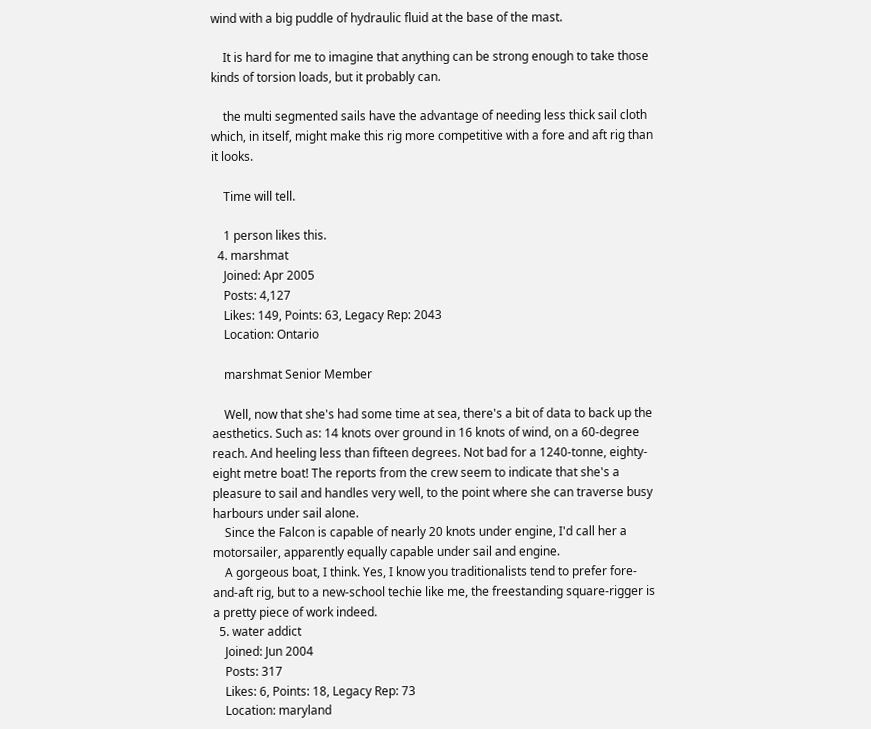wind with a big puddle of hydraulic fluid at the base of the mast.

    It is hard for me to imagine that anything can be strong enough to take those kinds of torsion loads, but it probably can.

    the multi segmented sails have the advantage of needing less thick sail cloth which, in itself, might make this rig more competitive with a fore and aft rig than it looks.

    Time will tell.

    1 person likes this.
  4. marshmat
    Joined: Apr 2005
    Posts: 4,127
    Likes: 149, Points: 63, Legacy Rep: 2043
    Location: Ontario

    marshmat Senior Member

    Well, now that she's had some time at sea, there's a bit of data to back up the aesthetics. Such as: 14 knots over ground in 16 knots of wind, on a 60-degree reach. And heeling less than fifteen degrees. Not bad for a 1240-tonne, eighty-eight metre boat! The reports from the crew seem to indicate that she's a pleasure to sail and handles very well, to the point where she can traverse busy harbours under sail alone.
    Since the Falcon is capable of nearly 20 knots under engine, I'd call her a motorsailer, apparently equally capable under sail and engine.
    A gorgeous boat, I think. Yes, I know you traditionalists tend to prefer fore-and-aft rig, but to a new-school techie like me, the freestanding square-rigger is a pretty piece of work indeed.
  5. water addict
    Joined: Jun 2004
    Posts: 317
    Likes: 6, Points: 18, Legacy Rep: 73
    Location: maryland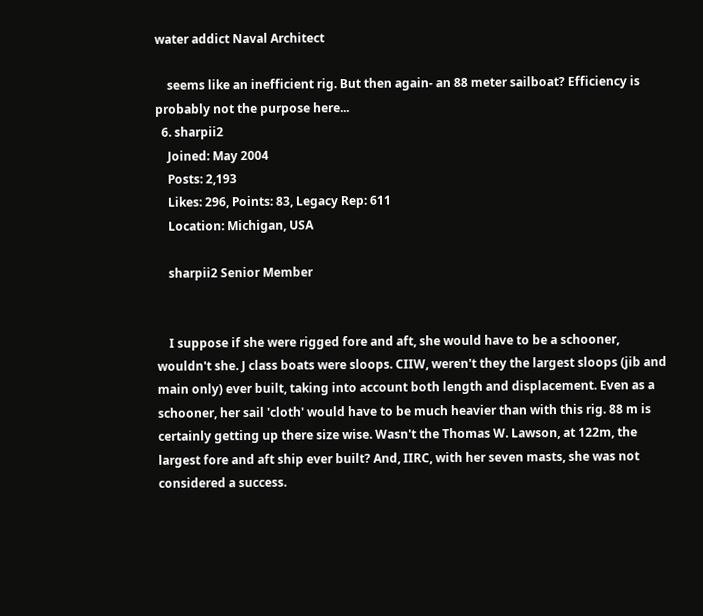water addict Naval Architect

    seems like an inefficient rig. But then again- an 88 meter sailboat? Efficiency is probably not the purpose here...
  6. sharpii2
    Joined: May 2004
    Posts: 2,193
    Likes: 296, Points: 83, Legacy Rep: 611
    Location: Michigan, USA

    sharpii2 Senior Member


    I suppose if she were rigged fore and aft, she would have to be a schooner, wouldn't she. J class boats were sloops. CIIW, weren't they the largest sloops (jib and main only) ever built, taking into account both length and displacement. Even as a schooner, her sail 'cloth' would have to be much heavier than with this rig. 88 m is certainly getting up there size wise. Wasn't the Thomas W. Lawson, at 122m, the largest fore and aft ship ever built? And, IIRC, with her seven masts, she was not considered a success.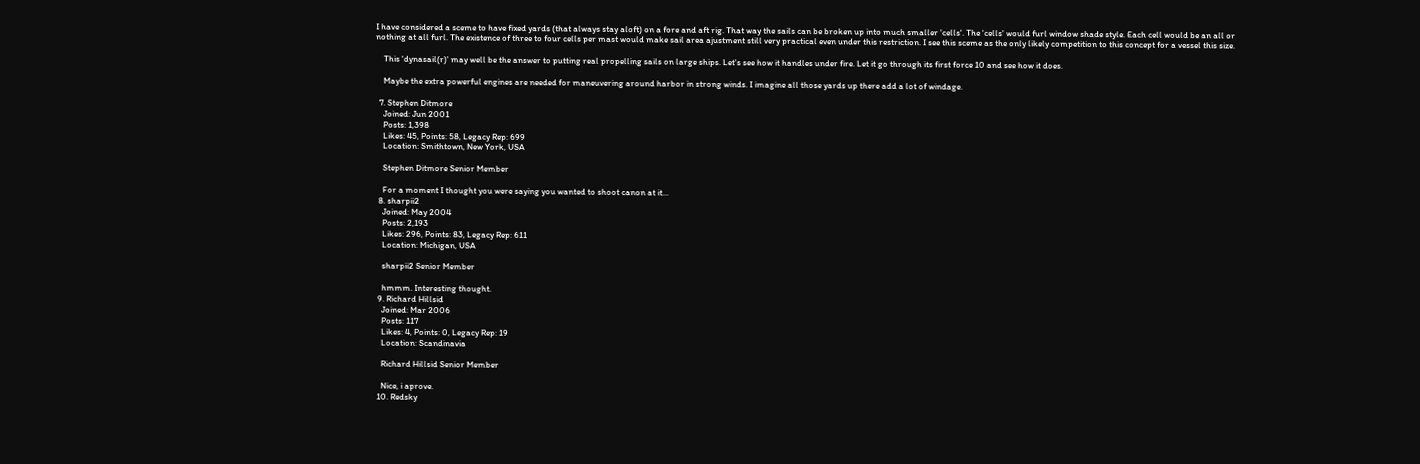I have considered a sceme to have fixed yards (that always stay aloft) on a fore and aft rig. That way the sails can be broken up into much smaller 'cells'. The 'cells' would furl window shade style. Each cell would be an all or nothing at all furl. The existence of three to four cells per mast would make sail area ajustment still very practical even under this restriction. I see this sceme as the only likely competition to this concept for a vessel this size.

    This 'dynasail(r)' may well be the answer to putting real propelling sails on large ships. Let's see how it handles under fire. Let it go through its first force 10 and see how it does.

    Maybe the extra powerful engines are needed for maneuvering around harbor in strong winds. I imagine all those yards up there add a lot of windage.

  7. Stephen Ditmore
    Joined: Jun 2001
    Posts: 1,398
    Likes: 45, Points: 58, Legacy Rep: 699
    Location: Smithtown, New York, USA

    Stephen Ditmore Senior Member

    For a moment I thought you were saying you wanted to shoot canon at it...
  8. sharpii2
    Joined: May 2004
    Posts: 2,193
    Likes: 296, Points: 83, Legacy Rep: 611
    Location: Michigan, USA

    sharpii2 Senior Member

    hmmm. Interesting thought.
  9. Richard Hillsid
    Joined: Mar 2006
    Posts: 117
    Likes: 4, Points: 0, Legacy Rep: 19
    Location: Scandinavia

    Richard Hillsid Senior Member

    Nice, i aprove.
  10. Redsky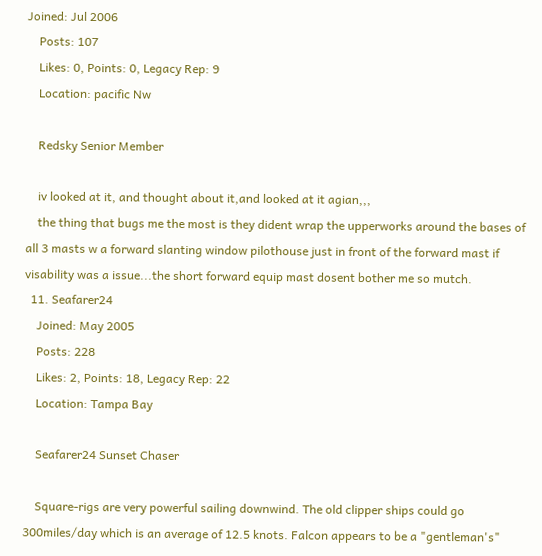Joined: Jul 2006
    Posts: 107
    Likes: 0, Points: 0, Legacy Rep: 9
    Location: pacific Nw

    Redsky Senior Member

    iv looked at it, and thought about it,and looked at it agian,,,
    the thing that bugs me the most is they dident wrap the upperworks around the bases of all 3 masts w a forward slanting window pilothouse just in front of the forward mast if visability was a issue...the short forward equip mast dosent bother me so mutch.
  11. Seafarer24
    Joined: May 2005
    Posts: 228
    Likes: 2, Points: 18, Legacy Rep: 22
    Location: Tampa Bay

    Seafarer24 Sunset Chaser

    Square-rigs are very powerful sailing downwind. The old clipper ships could go 300miles/day which is an average of 12.5 knots. Falcon appears to be a "gentleman's"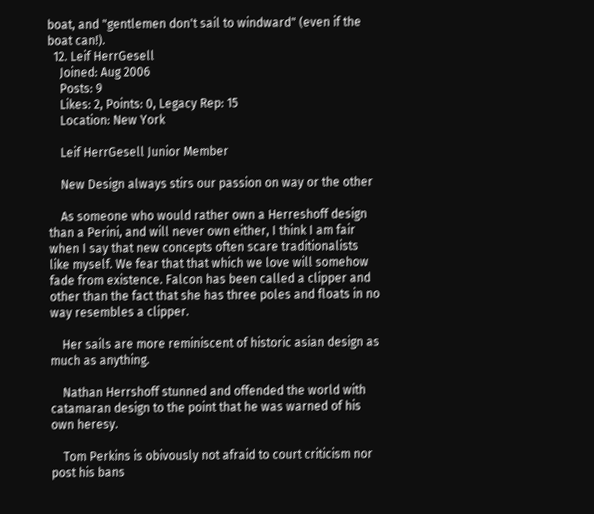boat, and "gentlemen don't sail to windward" (even if the boat can!).
  12. Leif HerrGesell
    Joined: Aug 2006
    Posts: 9
    Likes: 2, Points: 0, Legacy Rep: 15
    Location: New York

    Leif HerrGesell Junior Member

    New Design always stirs our passion on way or the other

    As someone who would rather own a Herreshoff design than a Perini, and will never own either, I think I am fair when I say that new concepts often scare traditionalists like myself. We fear that that which we love will somehow fade from existence. Falcon has been called a clipper and other than the fact that she has three poles and floats in no way resembles a clipper.

    Her sails are more reminiscent of historic asian design as much as anything.

    Nathan Herrshoff stunned and offended the world with catamaran design to the point that he was warned of his own heresy.

    Tom Perkins is obivously not afraid to court criticism nor post his bans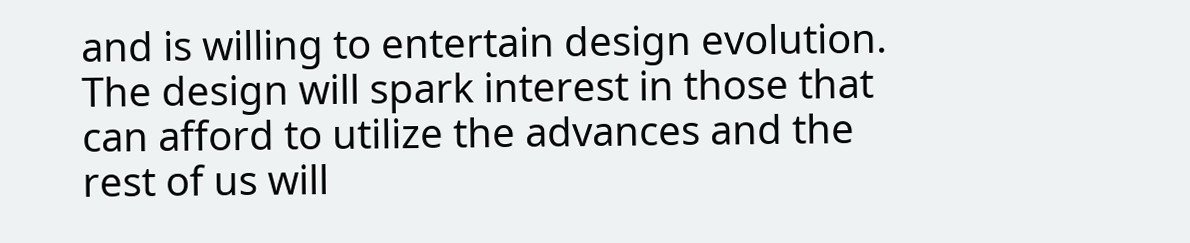and is willing to entertain design evolution. The design will spark interest in those that can afford to utilize the advances and the rest of us will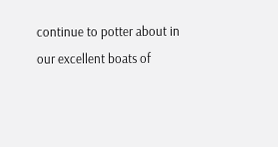continue to potter about in our excellent boats of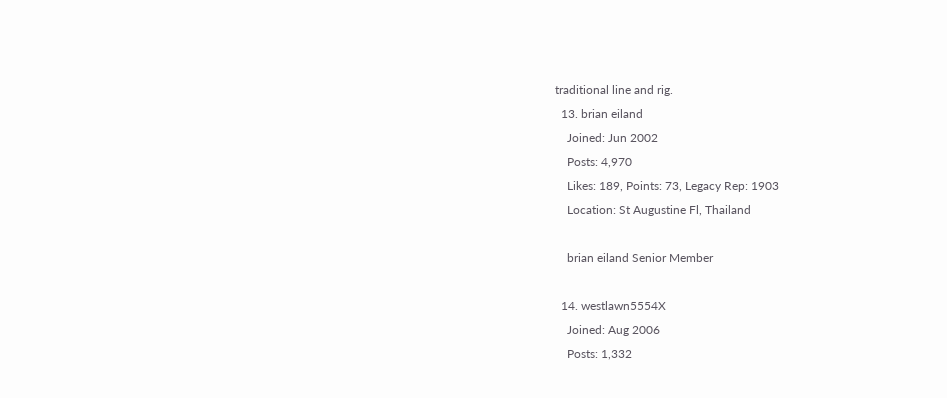traditional line and rig.
  13. brian eiland
    Joined: Jun 2002
    Posts: 4,970
    Likes: 189, Points: 73, Legacy Rep: 1903
    Location: St Augustine Fl, Thailand

    brian eiland Senior Member

  14. westlawn5554X
    Joined: Aug 2006
    Posts: 1,332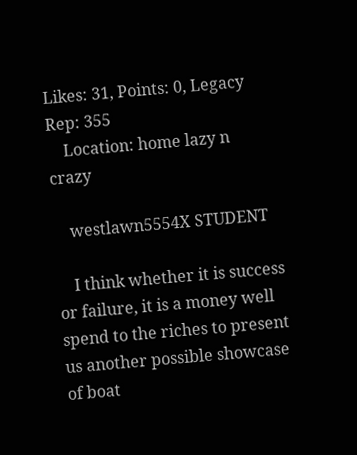Likes: 31, Points: 0, Legacy Rep: 355
    Location: home lazy n crazy

    westlawn5554X STUDENT

    I think whether it is success or failure, it is a money well spend to the riches to present us another possible showcase of boat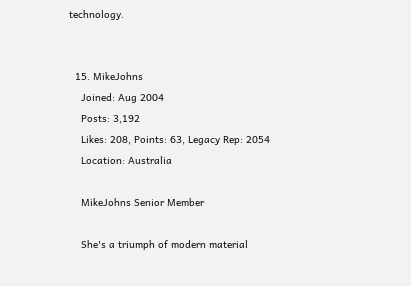technology.


  15. MikeJohns
    Joined: Aug 2004
    Posts: 3,192
    Likes: 208, Points: 63, Legacy Rep: 2054
    Location: Australia

    MikeJohns Senior Member

    She's a triumph of modern material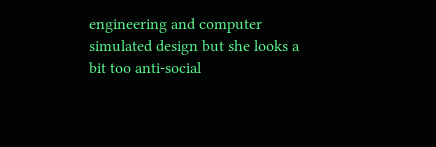engineering and computer simulated design but she looks a bit too anti-social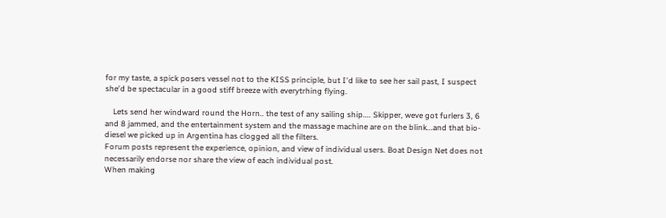for my taste, a spick posers vessel not to the KISS principle, but I'd like to see her sail past, I suspect she'd be spectacular in a good stiff breeze with everytrhing flying.

    Lets send her windward round the Horn.. the test of any sailing ship.... Skipper, weve got furlers 3, 6 and 8 jammed, and the entertainment system and the massage machine are on the blink...and that bio-diesel we picked up in Argentina has clogged all the filters.
Forum posts represent the experience, opinion, and view of individual users. Boat Design Net does not necessarily endorse nor share the view of each individual post.
When making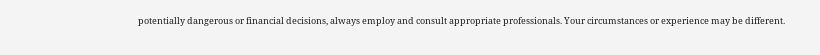potentially dangerous or financial decisions, always employ and consult appropriate professionals. Your circumstances or experience may be different.